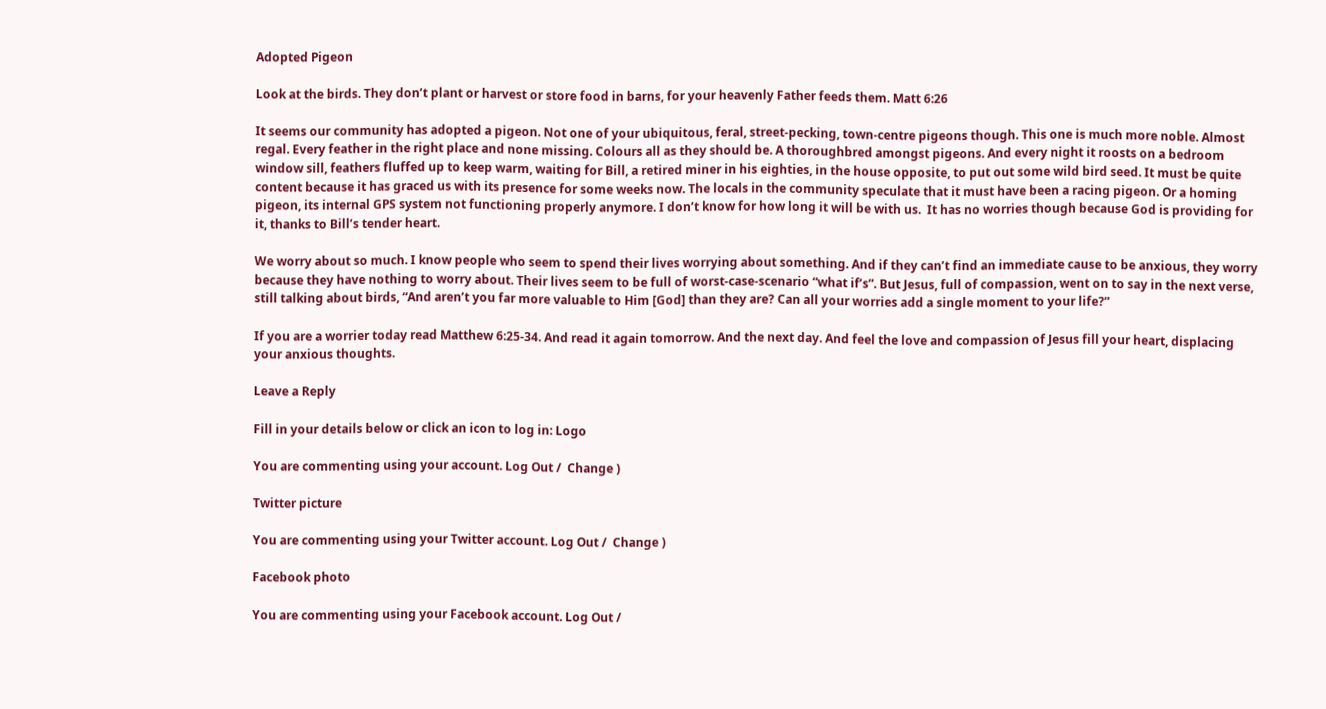Adopted Pigeon

Look at the birds. They don’t plant or harvest or store food in barns, for your heavenly Father feeds them. Matt 6:26

It seems our community has adopted a pigeon. Not one of your ubiquitous, feral, street-pecking, town-centre pigeons though. This one is much more noble. Almost regal. Every feather in the right place and none missing. Colours all as they should be. A thoroughbred amongst pigeons. And every night it roosts on a bedroom window sill, feathers fluffed up to keep warm, waiting for Bill, a retired miner in his eighties, in the house opposite, to put out some wild bird seed. It must be quite content because it has graced us with its presence for some weeks now. The locals in the community speculate that it must have been a racing pigeon. Or a homing pigeon, its internal GPS system not functioning properly anymore. I don’t know for how long it will be with us.  It has no worries though because God is providing for it, thanks to Bill’s tender heart.

We worry about so much. I know people who seem to spend their lives worrying about something. And if they can’t find an immediate cause to be anxious, they worry because they have nothing to worry about. Their lives seem to be full of worst-case-scenario “what if’s”. But Jesus, full of compassion, went on to say in the next verse, still talking about birds, “And aren’t you far more valuable to Him [God] than they are? Can all your worries add a single moment to your life?”

If you are a worrier today read Matthew 6:25-34. And read it again tomorrow. And the next day. And feel the love and compassion of Jesus fill your heart, displacing your anxious thoughts.

Leave a Reply

Fill in your details below or click an icon to log in: Logo

You are commenting using your account. Log Out /  Change )

Twitter picture

You are commenting using your Twitter account. Log Out /  Change )

Facebook photo

You are commenting using your Facebook account. Log Out /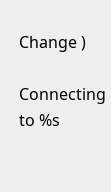Change )

Connecting to %s